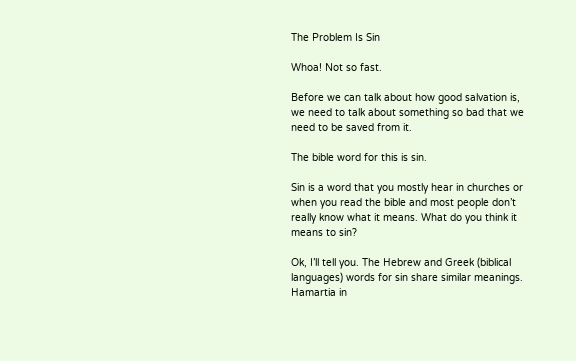The Problem Is Sin

Whoa! Not so fast.

Before we can talk about how good salvation is, we need to talk about something so bad that we need to be saved from it.

The bible word for this is sin.

Sin is a word that you mostly hear in churches or when you read the bible and most people don’t really know what it means. What do you think it means to sin?

Ok, I’ll tell you. The Hebrew and Greek (biblical languages) words for sin share similar meanings. Hamartia in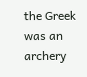the Greek was an archery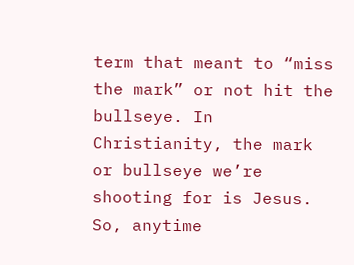term that meant to “miss the mark” or not hit the bullseye. In Christianity, the mark or bullseye we’re shooting for is Jesus. So, anytime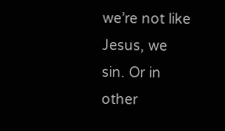we’re not like Jesus, we sin. Or in other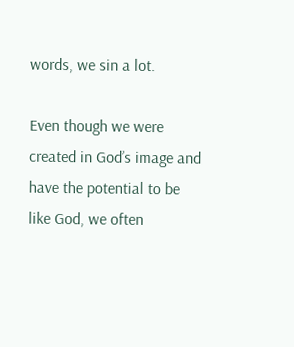words, we sin a lot.

Even though we were created in God’s image and have the potential to be like God, we often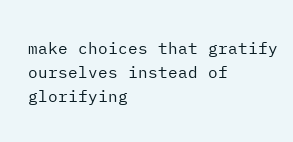make choices that gratify ourselves instead of glorifying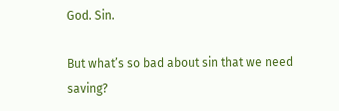God. Sin.

But what’s so bad about sin that we need saving?